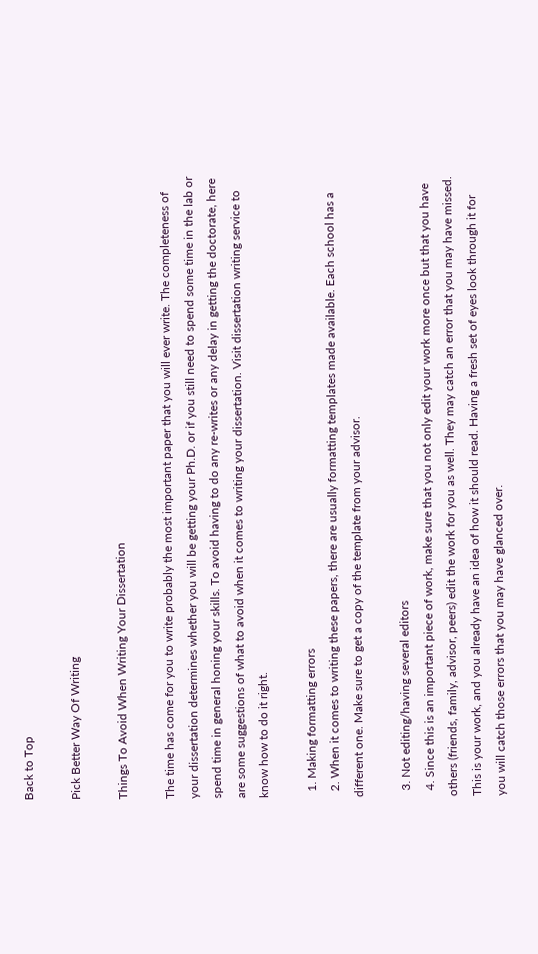Back to Top

Pick Better Way Of Writing

Things To Avoid When Writing Your Dissertation

The time has come for you to write probably the most important paper that you will ever write. The completeness of your dissertation determines whether you will be getting your Ph.D. or if you still need to spend some time in the lab or spend time in general honing your skills. To avoid having to do any re-writes or any delay in getting the doctorate, here are some suggestions of what to avoid when it comes to writing your dissertation. Visit dissertation writing service to know how to do it right.

  1. Making formatting errors
  2. When it comes to writing these papers, there are usually formatting templates made available. Each school has a different one. Make sure to get a copy of the template from your advisor.

  3. Not editing/having several editors
  4. Since this is an important piece of work, make sure that you not only edit your work more once but that you have others (friends, family, advisor, peers) edit the work for you as well. They may catch an error that you may have missed. This is your work, and you already have an idea of how it should read. Having a fresh set of eyes look through it for you will catch those errors that you may have glanced over.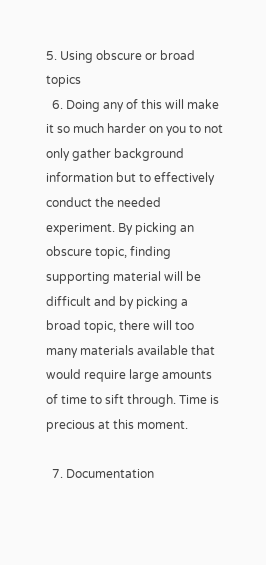5. Using obscure or broad topics
  6. Doing any of this will make it so much harder on you to not only gather background information but to effectively conduct the needed experiment. By picking an obscure topic, finding supporting material will be difficult and by picking a broad topic, there will too many materials available that would require large amounts of time to sift through. Time is precious at this moment.

  7. Documentation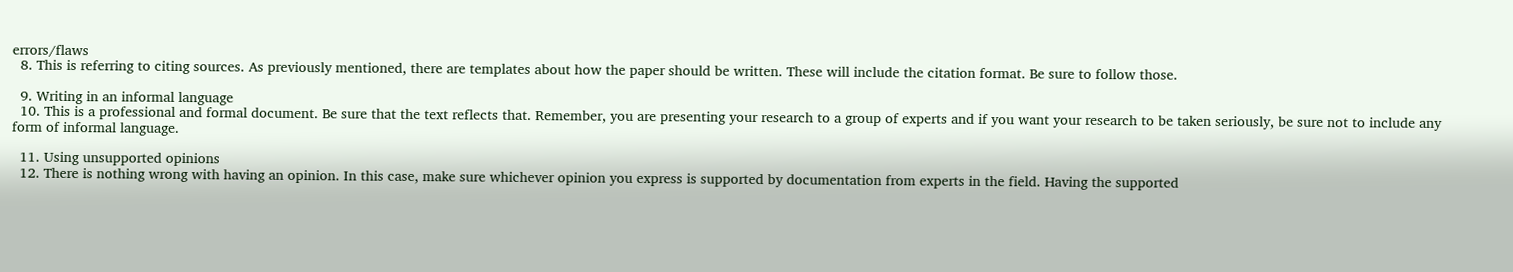errors/flaws
  8. This is referring to citing sources. As previously mentioned, there are templates about how the paper should be written. These will include the citation format. Be sure to follow those.

  9. Writing in an informal language
  10. This is a professional and formal document. Be sure that the text reflects that. Remember, you are presenting your research to a group of experts and if you want your research to be taken seriously, be sure not to include any form of informal language.

  11. Using unsupported opinions
  12. There is nothing wrong with having an opinion. In this case, make sure whichever opinion you express is supported by documentation from experts in the field. Having the supported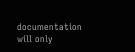documentation will only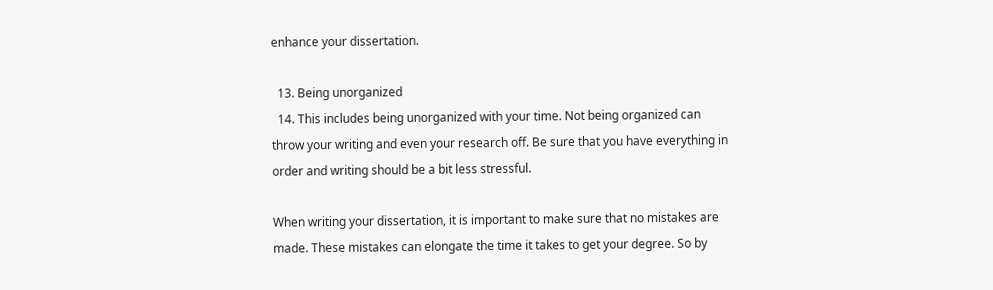enhance your dissertation.

  13. Being unorganized
  14. This includes being unorganized with your time. Not being organized can throw your writing and even your research off. Be sure that you have everything in order and writing should be a bit less stressful.

When writing your dissertation, it is important to make sure that no mistakes are made. These mistakes can elongate the time it takes to get your degree. So by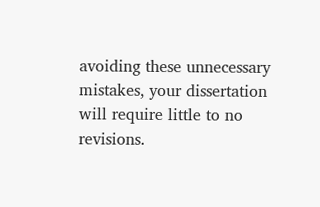avoiding these unnecessary mistakes, your dissertation will require little to no revisions.